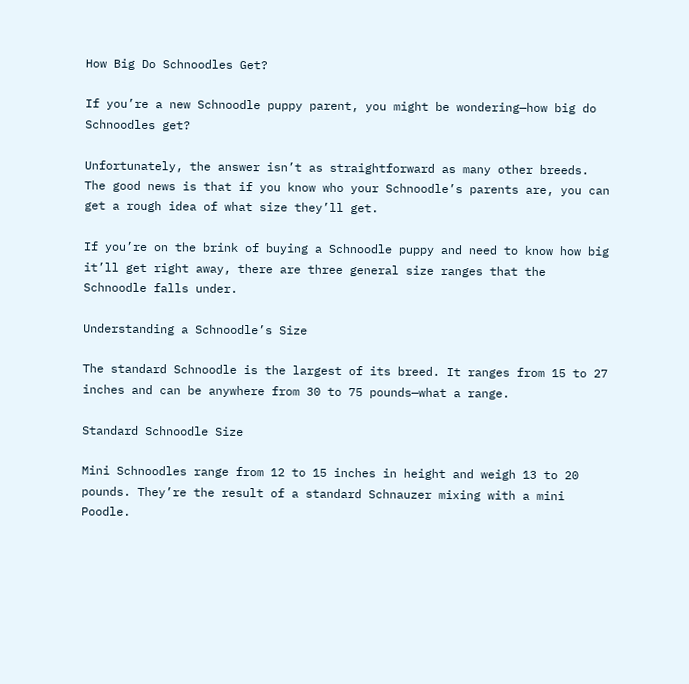How Big Do Schnoodles Get?

If you’re a new Schnoodle puppy parent, you might be wondering—how big do Schnoodles get?

Unfortunately, the answer isn’t as straightforward as many other breeds. The good news is that if you know who your Schnoodle’s parents are, you can get a rough idea of what size they’ll get.

If you’re on the brink of buying a Schnoodle puppy and need to know how big it’ll get right away, there are three general size ranges that the Schnoodle falls under.

Understanding a Schnoodle’s Size

The standard Schnoodle is the largest of its breed. It ranges from 15 to 27 inches and can be anywhere from 30 to 75 pounds—what a range.

Standard Schnoodle Size

Mini Schnoodles range from 12 to 15 inches in height and weigh 13 to 20 pounds. They’re the result of a standard Schnauzer mixing with a mini Poodle.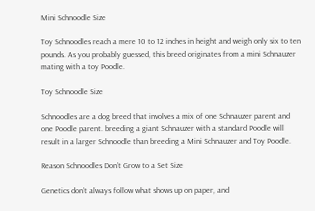Mini Schnoodle Size

Toy Schnoodles reach a mere 10 to 12 inches in height and weigh only six to ten pounds. As you probably guessed, this breed originates from a mini Schnauzer mating with a toy Poodle.

Toy Schnoodle Size

Schnoodles are a dog breed that involves a mix of one Schnauzer parent and one Poodle parent. breeding a giant Schnauzer with a standard Poodle will result in a larger Schnoodle than breeding a Mini Schnauzer and Toy Poodle.

Reason Schnoodles Don’t Grow to a Set Size

Genetics don’t always follow what shows up on paper, and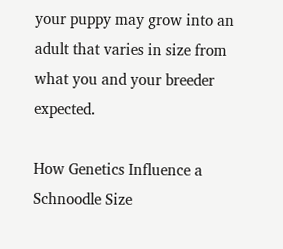your puppy may grow into an adult that varies in size from what you and your breeder expected.

How Genetics Influence a Schnoodle Size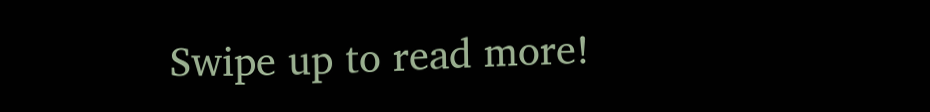Swipe up to read more!